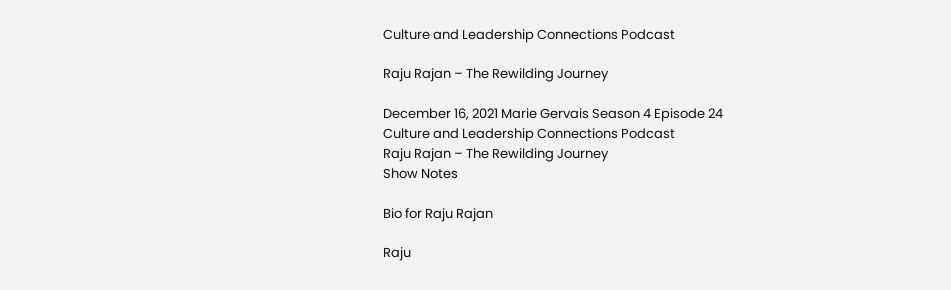Culture and Leadership Connections Podcast

Raju Rajan – The Rewilding Journey

December 16, 2021 Marie Gervais Season 4 Episode 24
Culture and Leadership Connections Podcast
Raju Rajan – The Rewilding Journey
Show Notes

Bio for Raju Rajan

Raju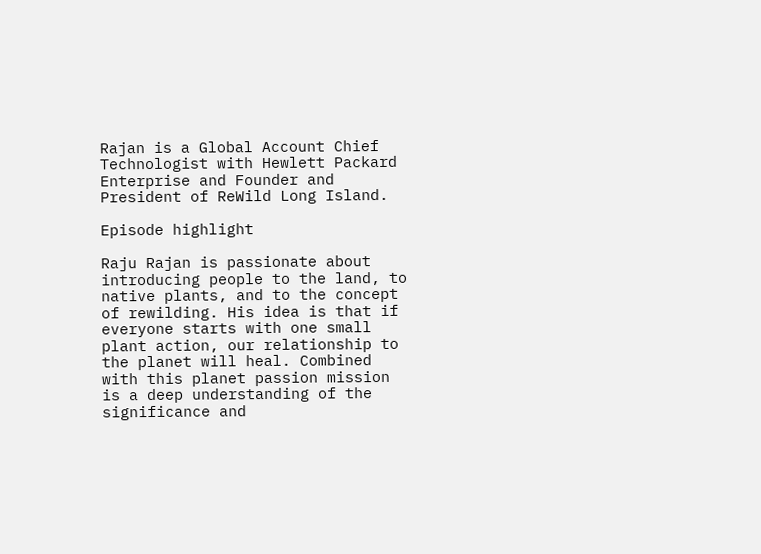Rajan is a Global Account Chief Technologist with Hewlett Packard Enterprise and Founder and President of ReWild Long Island.

Episode highlight

Raju Rajan is passionate about introducing people to the land, to native plants, and to the concept of rewilding. His idea is that if everyone starts with one small plant action, our relationship to the planet will heal. Combined with this planet passion mission is a deep understanding of the significance and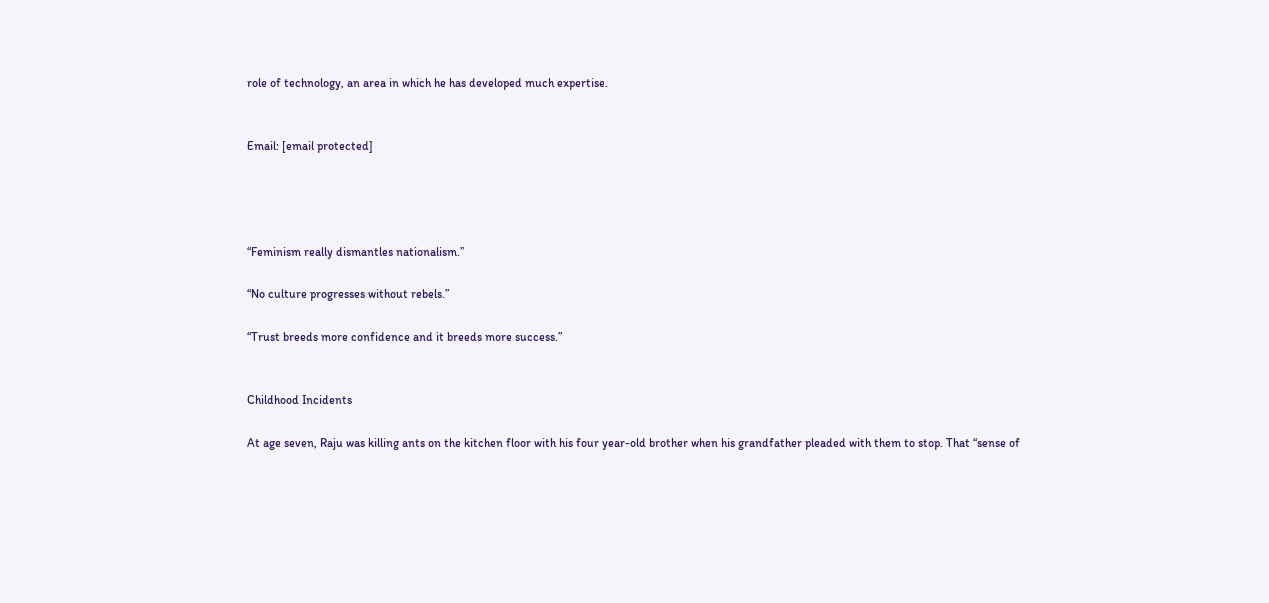role of technology, an area in which he has developed much expertise.


Email: [email protected]




“Feminism really dismantles nationalism.”

“No culture progresses without rebels.”

“Trust breeds more confidence and it breeds more success.”


Childhood Incidents

At age seven, Raju was killing ants on the kitchen floor with his four year-old brother when his grandfather pleaded with them to stop. That “sense of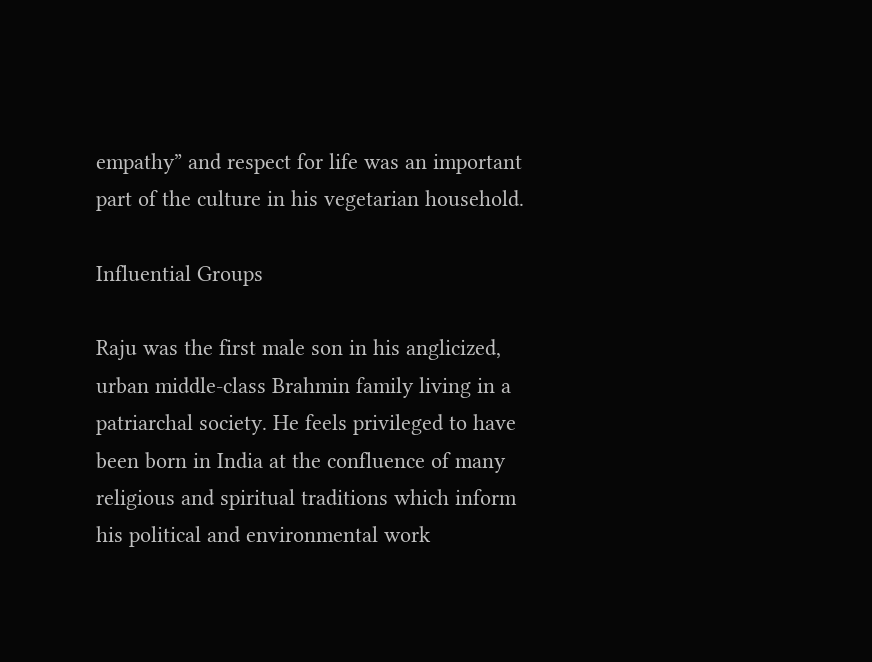empathy” and respect for life was an important part of the culture in his vegetarian household.

Influential Groups

Raju was the first male son in his anglicized, urban middle-class Brahmin family living in a patriarchal society. He feels privileged to have been born in India at the confluence of many religious and spiritual traditions which inform his political and environmental work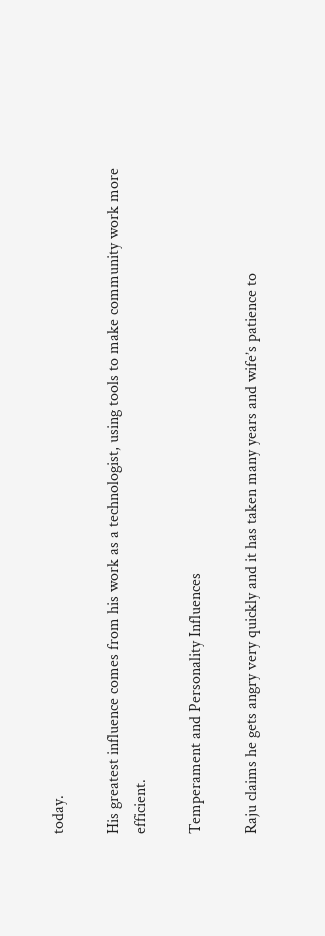today.

His greatest influence comes from his work as a technologist, using tools to make community work more efficient.

Temperament and Personality Influences

Raju claims he gets angry very quickly and it has taken many years and wife’s patience to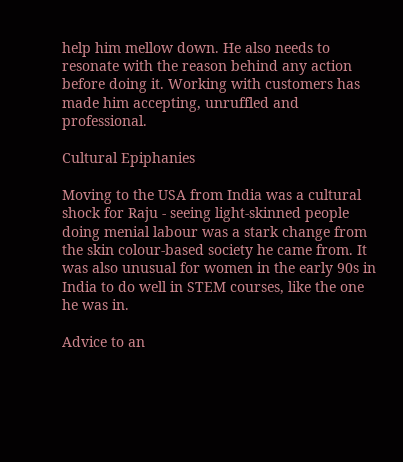help him mellow down. He also needs to resonate with the reason behind any action before doing it. Working with customers has made him accepting, unruffled and professional.

Cultural Epiphanies

Moving to the USA from India was a cultural shock for Raju - seeing light-skinned people doing menial labour was a stark change from the skin colour-based society he came from. It was also unusual for women in the early 90s in India to do well in STEM courses, like the one he was in.

Advice to an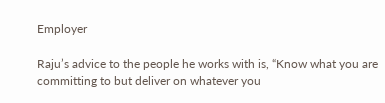Employer

Raju’s advice to the people he works with is, “Know what you are committing to but deliver on whatever you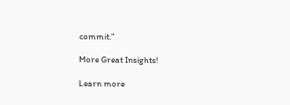commit.”

More Great Insights!

Learn more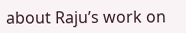about Raju’s work on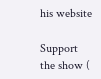his website

Support the show (